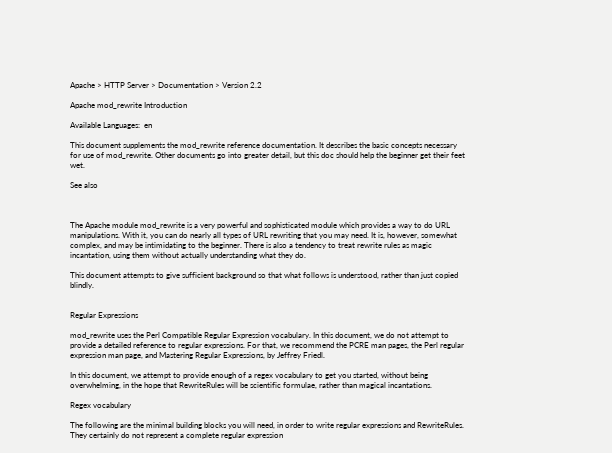Apache > HTTP Server > Documentation > Version 2.2

Apache mod_rewrite Introduction

Available Languages:  en

This document supplements the mod_rewrite reference documentation. It describes the basic concepts necessary for use of mod_rewrite. Other documents go into greater detail, but this doc should help the beginner get their feet wet.

See also



The Apache module mod_rewrite is a very powerful and sophisticated module which provides a way to do URL manipulations. With it, you can do nearly all types of URL rewriting that you may need. It is, however, somewhat complex, and may be intimidating to the beginner. There is also a tendency to treat rewrite rules as magic incantation, using them without actually understanding what they do.

This document attempts to give sufficient background so that what follows is understood, rather than just copied blindly.


Regular Expressions

mod_rewrite uses the Perl Compatible Regular Expression vocabulary. In this document, we do not attempt to provide a detailed reference to regular expressions. For that, we recommend the PCRE man pages, the Perl regular expression man page, and Mastering Regular Expressions, by Jeffrey Friedl.

In this document, we attempt to provide enough of a regex vocabulary to get you started, without being overwhelming, in the hope that RewriteRules will be scientific formulae, rather than magical incantations.

Regex vocabulary

The following are the minimal building blocks you will need, in order to write regular expressions and RewriteRules. They certainly do not represent a complete regular expression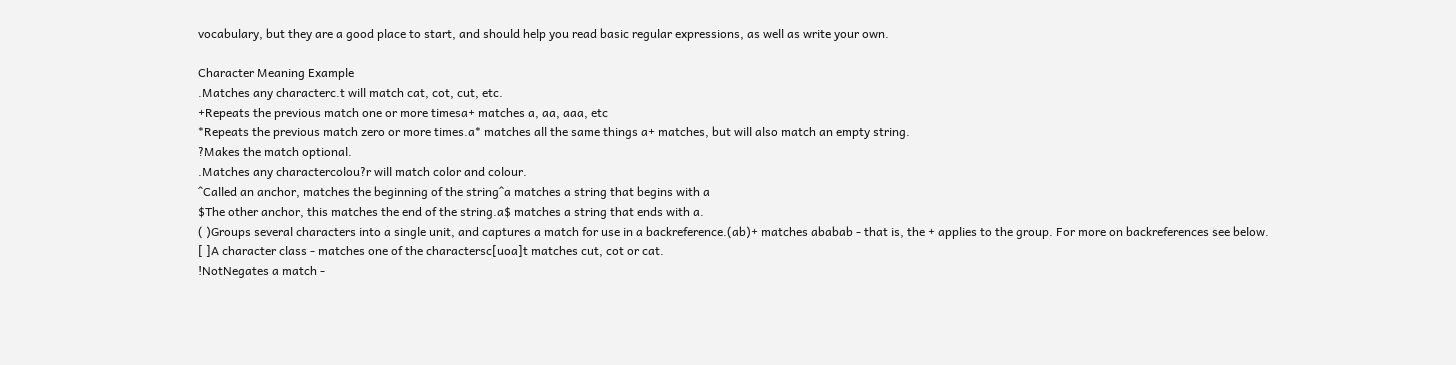vocabulary, but they are a good place to start, and should help you read basic regular expressions, as well as write your own.

Character Meaning Example
.Matches any characterc.t will match cat, cot, cut, etc.
+Repeats the previous match one or more timesa+ matches a, aa, aaa, etc
*Repeats the previous match zero or more times.a* matches all the same things a+ matches, but will also match an empty string.
?Makes the match optional.
.Matches any charactercolou?r will match color and colour.
^Called an anchor, matches the beginning of the string^a matches a string that begins with a
$The other anchor, this matches the end of the string.a$ matches a string that ends with a.
( )Groups several characters into a single unit, and captures a match for use in a backreference.(ab)+ matches ababab - that is, the + applies to the group. For more on backreferences see below.
[ ]A character class - matches one of the charactersc[uoa]t matches cut, cot or cat.
!NotNegates a match -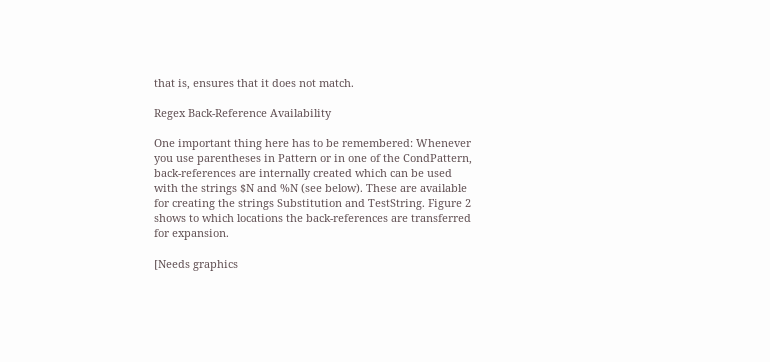that is, ensures that it does not match.

Regex Back-Reference Availability

One important thing here has to be remembered: Whenever you use parentheses in Pattern or in one of the CondPattern, back-references are internally created which can be used with the strings $N and %N (see below). These are available for creating the strings Substitution and TestString. Figure 2 shows to which locations the back-references are transferred for expansion.

[Needs graphics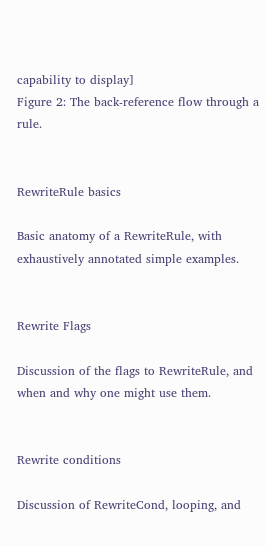capability to display]
Figure 2: The back-reference flow through a rule.


RewriteRule basics

Basic anatomy of a RewriteRule, with exhaustively annotated simple examples.


Rewrite Flags

Discussion of the flags to RewriteRule, and when and why one might use them.


Rewrite conditions

Discussion of RewriteCond, looping, and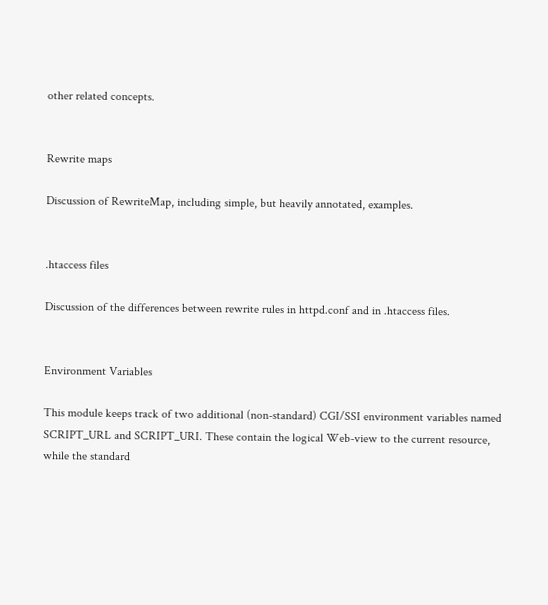other related concepts.


Rewrite maps

Discussion of RewriteMap, including simple, but heavily annotated, examples.


.htaccess files

Discussion of the differences between rewrite rules in httpd.conf and in .htaccess files.


Environment Variables

This module keeps track of two additional (non-standard) CGI/SSI environment variables named SCRIPT_URL and SCRIPT_URI. These contain the logical Web-view to the current resource, while the standard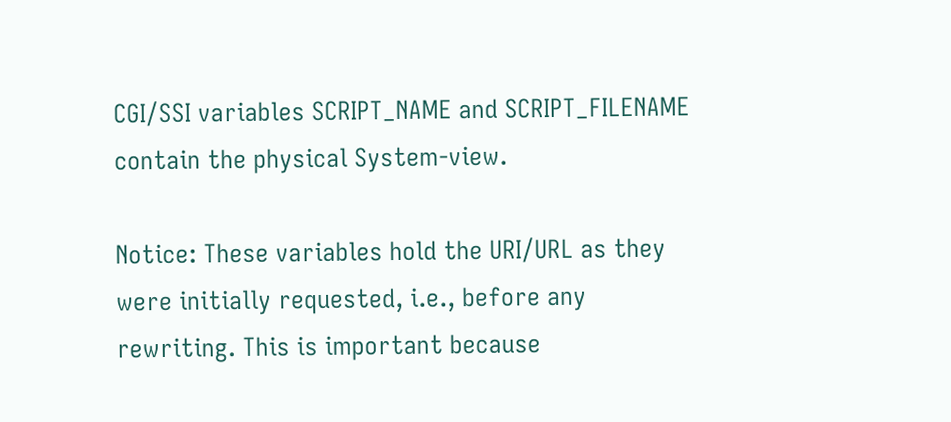CGI/SSI variables SCRIPT_NAME and SCRIPT_FILENAME contain the physical System-view.

Notice: These variables hold the URI/URL as they were initially requested, i.e., before any rewriting. This is important because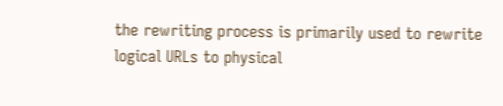the rewriting process is primarily used to rewrite logical URLs to physical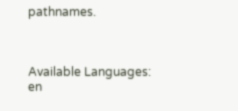pathnames.



Available Languages:  en